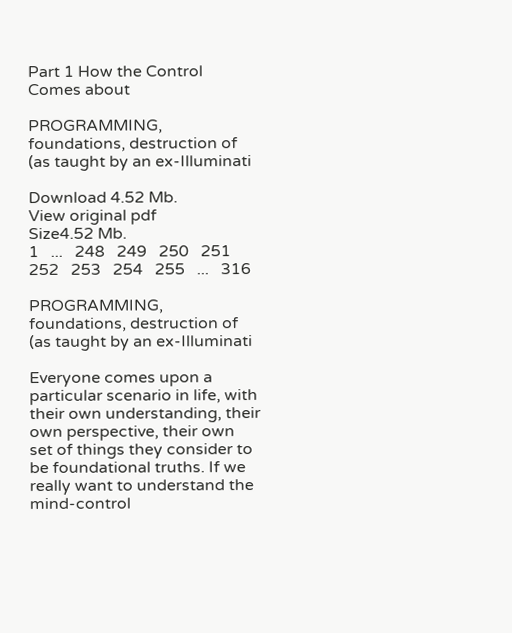Part 1 How the Control Comes about

PROGRAMMING, foundations, destruction of (as taught by an ex-Illuminati

Download 4.52 Mb.
View original pdf
Size4.52 Mb.
1   ...   248   249   250   251   252   253   254   255   ...   316

PROGRAMMING, foundations, destruction of (as taught by an ex-Illuminati

Everyone comes upon a particular scenario in life, with their own understanding, their own perspective, their own set of things they consider to be foundational truths. If we really want to understand the mind-control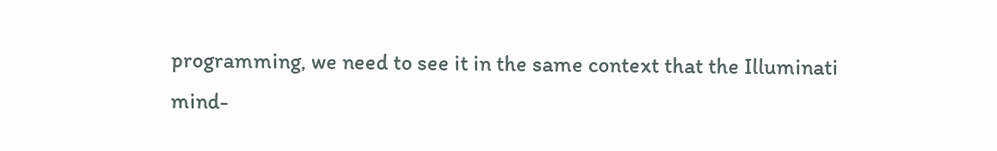programming, we need to see it in the same context that the Illuminati mind-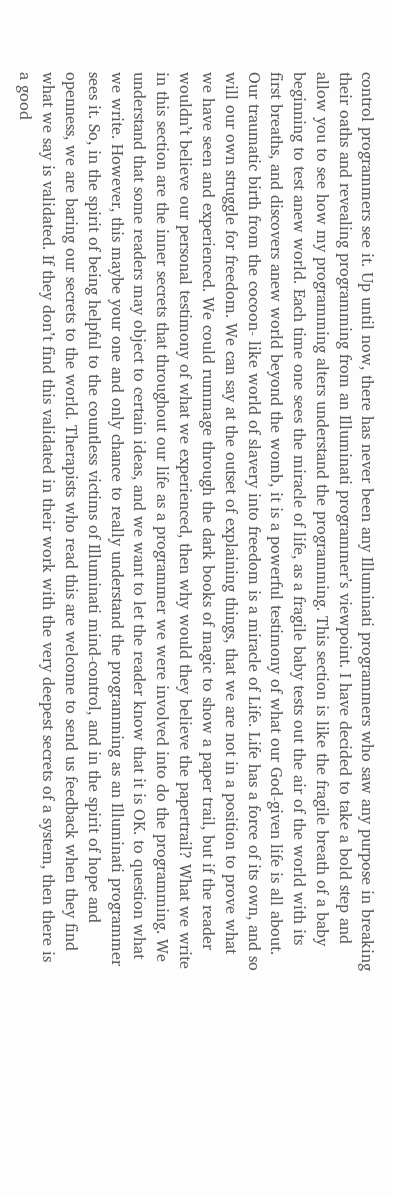control programmers see it. Up until now, there has never been any Illuminati programmers who saw any purpose in breaking their oaths and revealing programming from an Illuminati programmer’s viewpoint. I have decided to take a bold step and allow you to see how my programming alters understand the programming. This section is like the fragile breath of a baby beginning to test anew world. Each time one sees the miracle of life, as a fragile baby tests out the air of the world with its first breaths, and discovers anew world beyond the womb, it is a powerful testimony of what our God-given life is all about. Our traumatic birth from the cocoon- like world of slavery into freedom is a miracle of Life. Life has a force of its own, and so will our own struggle for freedom. We can say at the outset of explaining things, that we are not in a position to prove what we have seen and experienced. We could rummage through the dark books of magic to show a paper trail, but if the reader wouldn’t believe our personal testimony of what we experienced, then why would they believe the papertrail? What we write in this section are the inner secrets that throughout our life as a programmer we were involved into do the programming. We understand that some readers may object to certain ideas, and we want to let the reader know that it is OK. to question what we write. However, this maybe your one and only chance to really understand the programming as an Illuminati programmer sees it. So, in the spirit of being helpful to the countless victims of Illuminati mind-control, and in the spirit of hope and openness, we are baring our secrets to the world. Therapists who read this are welcome to send us feedback when they find what we say is validated. If they don’t find this validated in their work with the very deepest secrets of a system, then there is a good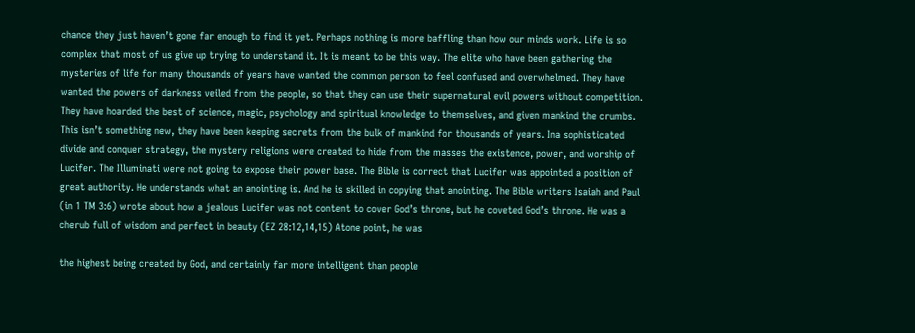chance they just haven’t gone far enough to find it yet. Perhaps nothing is more baffling than how our minds work. Life is so complex that most of us give up trying to understand it. It is meant to be this way. The elite who have been gathering the mysteries of life for many thousands of years have wanted the common person to feel confused and overwhelmed. They have wanted the powers of darkness veiled from the people, so that they can use their supernatural evil powers without competition. They have hoarded the best of science, magic, psychology and spiritual knowledge to themselves, and given mankind the crumbs. This isn’t something new, they have been keeping secrets from the bulk of mankind for thousands of years. Ina sophisticated divide and conquer strategy, the mystery religions were created to hide from the masses the existence, power, and worship of Lucifer. The Illuminati were not going to expose their power base. The Bible is correct that Lucifer was appointed a position of great authority. He understands what an anointing is. And he is skilled in copying that anointing. The Bible writers Isaiah and Paul (in 1 TM 3:6) wrote about how a jealous Lucifer was not content to cover God’s throne, but he coveted God’s throne. He was a cherub full of wisdom and perfect in beauty (EZ 28:12,14,15) Atone point, he was

the highest being created by God, and certainly far more intelligent than people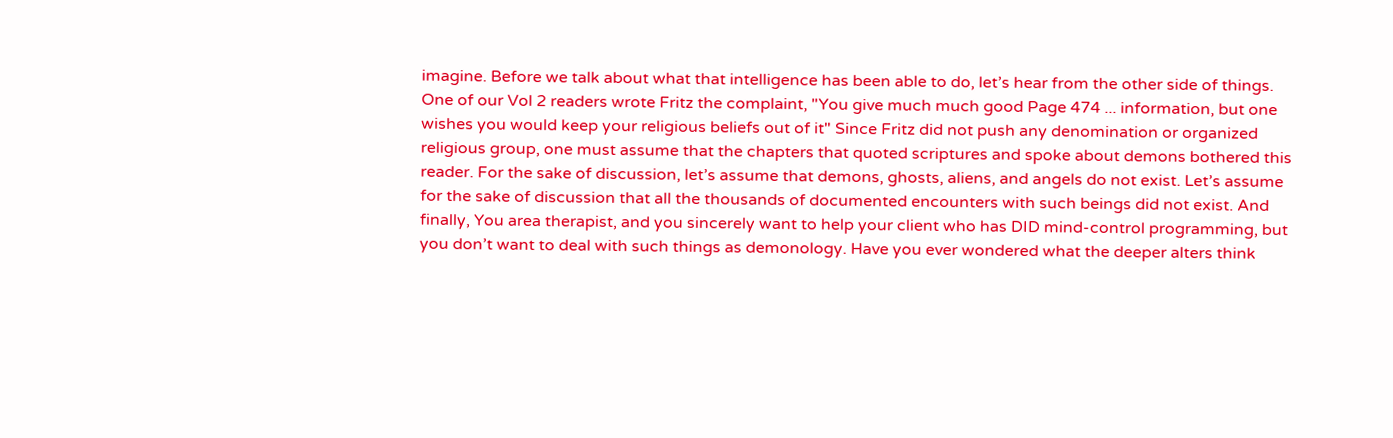imagine. Before we talk about what that intelligence has been able to do, let’s hear from the other side of things. One of our Vol 2 readers wrote Fritz the complaint, "You give much much good Page 474 ... information, but one wishes you would keep your religious beliefs out of it" Since Fritz did not push any denomination or organized religious group, one must assume that the chapters that quoted scriptures and spoke about demons bothered this reader. For the sake of discussion, let’s assume that demons, ghosts, aliens, and angels do not exist. Let’s assume for the sake of discussion that all the thousands of documented encounters with such beings did not exist. And finally, You area therapist, and you sincerely want to help your client who has DID mind-control programming, but you don’t want to deal with such things as demonology. Have you ever wondered what the deeper alters think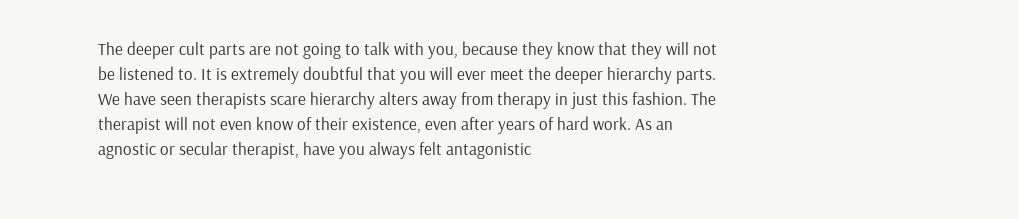The deeper cult parts are not going to talk with you, because they know that they will not be listened to. It is extremely doubtful that you will ever meet the deeper hierarchy parts. We have seen therapists scare hierarchy alters away from therapy in just this fashion. The therapist will not even know of their existence, even after years of hard work. As an agnostic or secular therapist, have you always felt antagonistic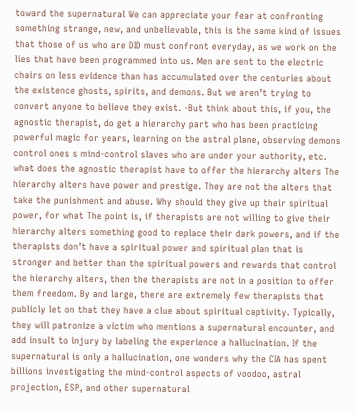toward the supernatural We can appreciate your fear at confronting something strange, new, and unbelievable, this is the same kind of issues that those of us who are DID must confront everyday, as we work on the lies that have been programmed into us. Men are sent to the electric chairs on less evidence than has accumulated over the centuries about the existence ghosts, spirits, and demons. But we aren’t trying to convert anyone to believe they exist. -But think about this, if you, the agnostic therapist, do get a hierarchy part who has been practicing powerful magic for years, learning on the astral plane, observing demons control ones s mind-control slaves who are under your authority, etc. what does the agnostic therapist have to offer the hierarchy alters The hierarchy alters have power and prestige. They are not the alters that take the punishment and abuse. Why should they give up their spiritual power, for what The point is, if therapists are not willing to give their hierarchy alters something good to replace their dark powers, and if the therapists don’t have a spiritual power and spiritual plan that is stronger and better than the spiritual powers and rewards that control the hierarchy alters, then the therapists are not in a position to offer them freedom. By and large, there are extremely few therapists that publicly let on that they have a clue about spiritual captivity. Typically, they will patronize a victim who mentions a supernatural encounter, and add insult to injury by labeling the experience a hallucination. If the supernatural is only a hallucination, one wonders why the CIA has spent billions investigating the mind-control aspects of voodoo, astral projection, ESP, and other supernatural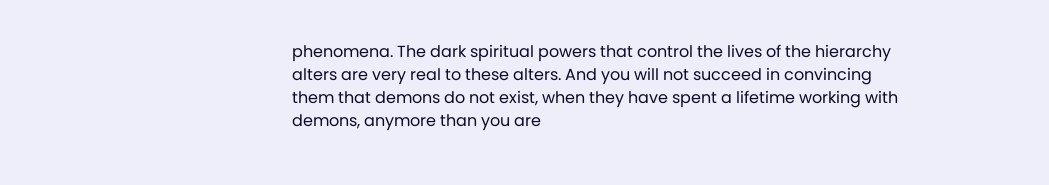phenomena. The dark spiritual powers that control the lives of the hierarchy alters are very real to these alters. And you will not succeed in convincing them that demons do not exist, when they have spent a lifetime working with demons, anymore than you are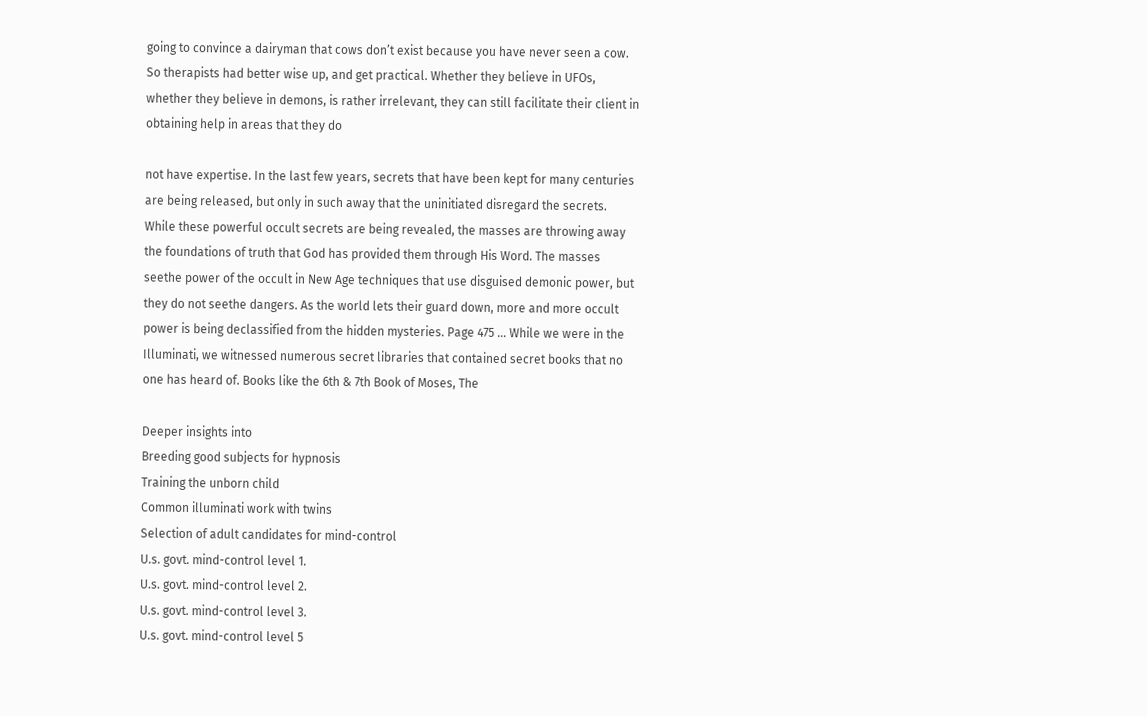going to convince a dairyman that cows don’t exist because you have never seen a cow. So therapists had better wise up, and get practical. Whether they believe in UFOs, whether they believe in demons, is rather irrelevant, they can still facilitate their client in obtaining help in areas that they do

not have expertise. In the last few years, secrets that have been kept for many centuries are being released, but only in such away that the uninitiated disregard the secrets. While these powerful occult secrets are being revealed, the masses are throwing away the foundations of truth that God has provided them through His Word. The masses seethe power of the occult in New Age techniques that use disguised demonic power, but they do not seethe dangers. As the world lets their guard down, more and more occult power is being declassified from the hidden mysteries. Page 475 ... While we were in the Illuminati, we witnessed numerous secret libraries that contained secret books that no one has heard of. Books like the 6th & 7th Book of Moses, The

Deeper insights into
Breeding good subjects for hypnosis
Training the unborn child
Common illuminati work with twins
Selection of adult candidates for mind-control
U.s. govt. mind-control level 1.
U.s. govt. mind-control level 2.
U.s. govt. mind-control level 3.
U.s. govt. mind-control level 5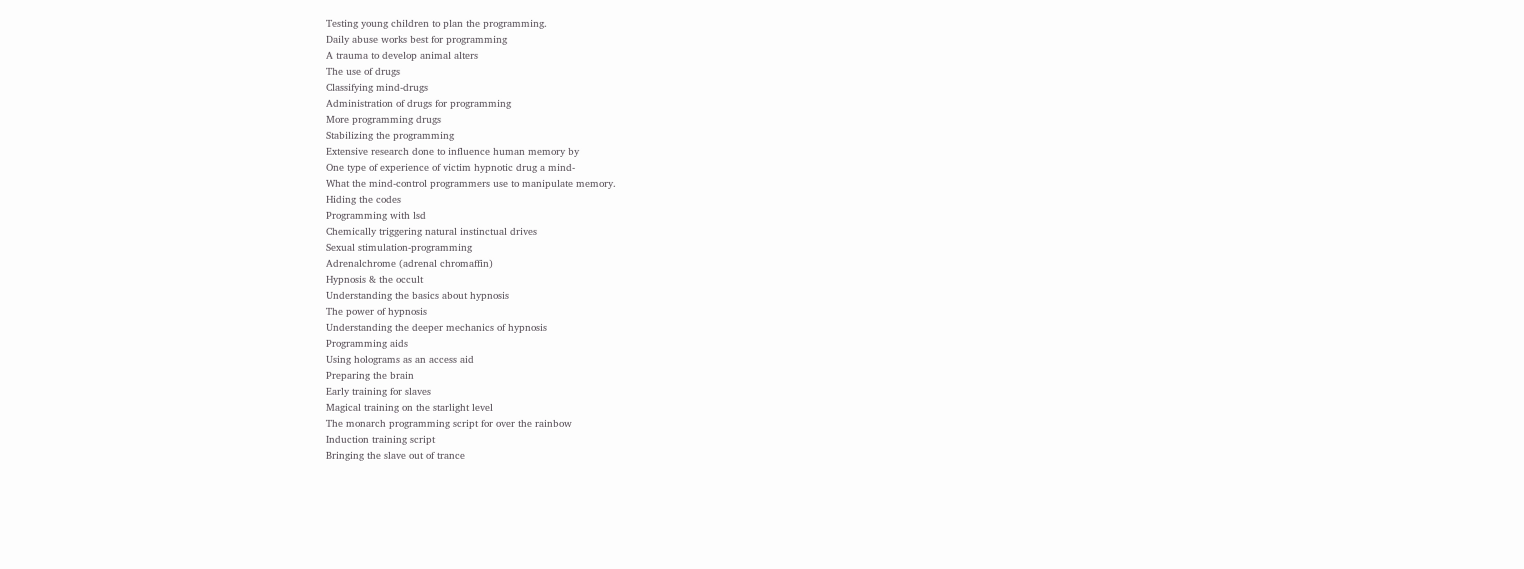Testing young children to plan the programming.
Daily abuse works best for programming
A trauma to develop animal alters
The use of drugs
Classifying mind-drugs
Administration of drugs for programming
More programming drugs
Stabilizing the programming
Extensive research done to influence human memory by
One type of experience of victim hypnotic drug a mind-
What the mind-control programmers use to manipulate memory.
Hiding the codes
Programming with lsd
Chemically triggering natural instinctual drives
Sexual stimulation-programming
Adrenalchrome (adrenal chromaffin)
Hypnosis & the occult
Understanding the basics about hypnosis
The power of hypnosis
Understanding the deeper mechanics of hypnosis
Programming aids
Using holograms as an access aid
Preparing the brain
Early training for slaves
Magical training on the starlight level
The monarch programming script for over the rainbow
Induction training script
Bringing the slave out of trance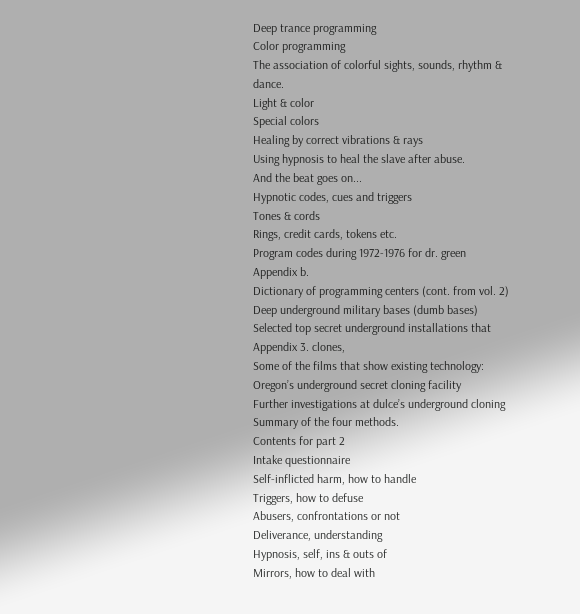Deep trance programming
Color programming
The association of colorful sights, sounds, rhythm & dance.
Light & color
Special colors
Healing by correct vibrations & rays
Using hypnosis to heal the slave after abuse.
And the beat goes on...
Hypnotic codes, cues and triggers
Tones & cords
Rings, credit cards, tokens etc.
Program codes during 1972-1976 for dr. green
Appendix b.
Dictionary of programming centers (cont. from vol. 2)
Deep underground military bases (dumb bases)
Selected top secret underground installations that
Appendix 3. clones,
Some of the films that show existing technology:
Oregon’s underground secret cloning facility
Further investigations at dulce’s underground cloning
Summary of the four methods.
Contents for part 2
Intake questionnaire
Self-inflicted harm, how to handle
Triggers, how to defuse
Abusers, confrontations or not
Deliverance, understanding
Hypnosis, self, ins & outs of
Mirrors, how to deal with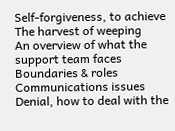Self-forgiveness, to achieve
The harvest of weeping
An overview of what the support team faces
Boundaries & roles
Communications issues
Denial, how to deal with the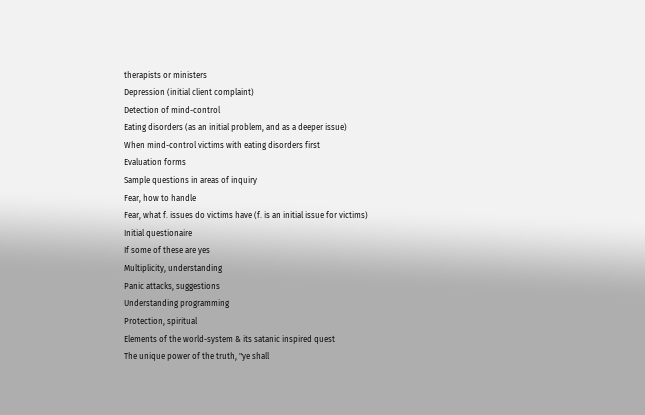therapists or ministers
Depression (initial client complaint)
Detection of mind-control
Eating disorders (as an initial problem, and as a deeper issue)
When mind-control victims with eating disorders first
Evaluation forms
Sample questions in areas of inquiry
Fear, how to handle
Fear, what f. issues do victims have (f. is an initial issue for victims)
Initial questionaire
If some of these are yes
Multiplicity, understanding
Panic attacks, suggestions
Understanding programming
Protection, spiritual
Elements of the world-system & its satanic inspired quest
The unique power of the truth, "ye shall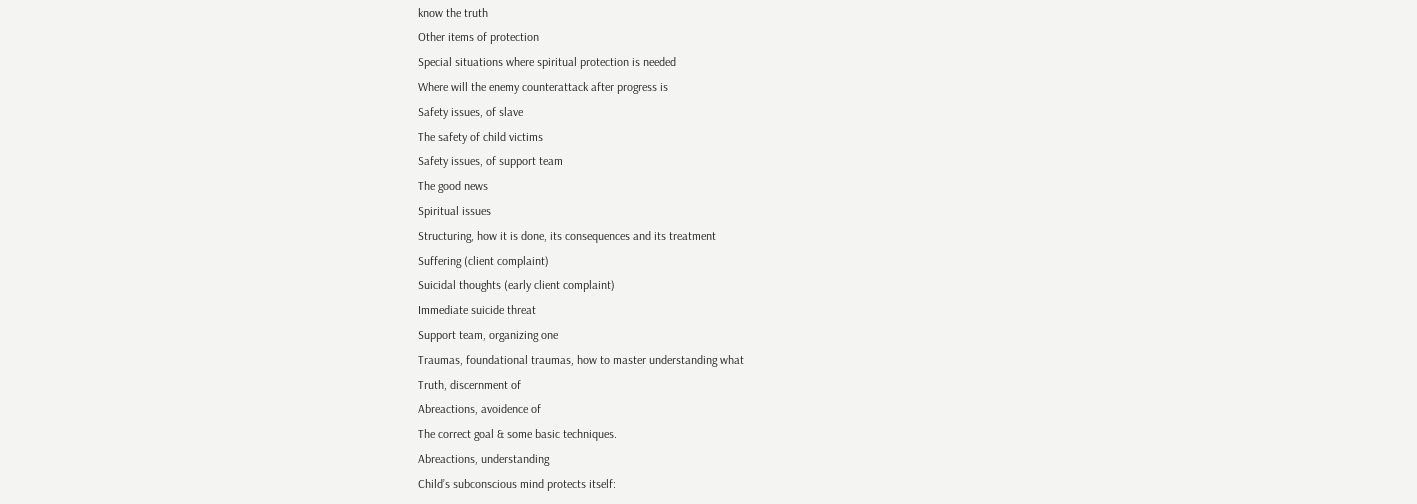know the truth
Other items of protection
Special situations where spiritual protection is needed
Where will the enemy counterattack after progress is
Safety issues, of slave
The safety of child victims
Safety issues, of support team
The good news
Spiritual issues
Structuring, how it is done, its consequences and its treatment
Suffering (client complaint)
Suicidal thoughts (early client complaint)
Immediate suicide threat
Support team, organizing one
Traumas, foundational traumas, how to master understanding what
Truth, discernment of
Abreactions, avoidence of
The correct goal & some basic techniques.
Abreactions, understanding
Child’s subconscious mind protects itself: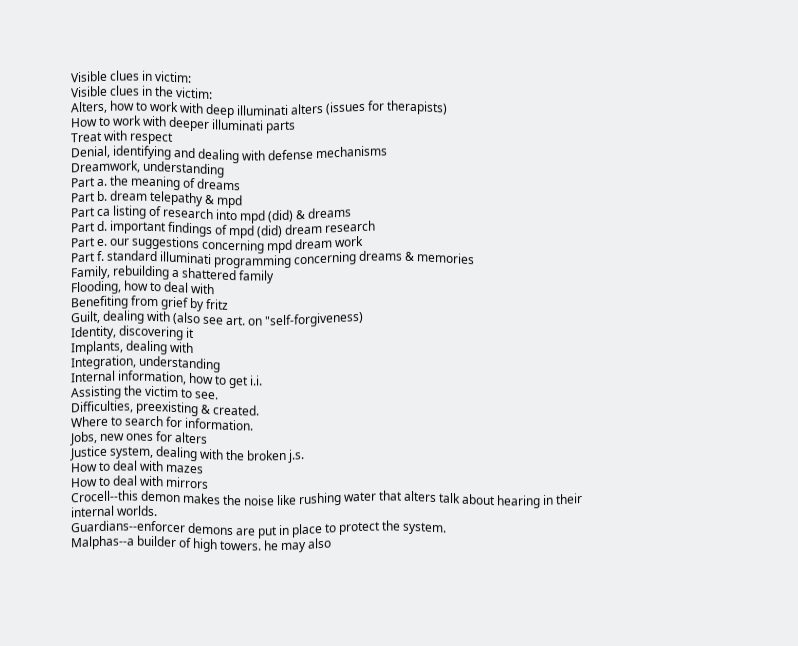Visible clues in victim:
Visible clues in the victim:
Alters, how to work with deep illuminati alters (issues for therapists)
How to work with deeper illuminati parts
Treat with respect
Denial, identifying and dealing with defense mechanisms
Dreamwork, understanding
Part a. the meaning of dreams
Part b. dream telepathy & mpd
Part ca listing of research into mpd (did) & dreams
Part d. important findings of mpd (did) dream research
Part e. our suggestions concerning mpd dream work
Part f. standard illuminati programming concerning dreams & memories
Family, rebuilding a shattered family
Flooding, how to deal with
Benefiting from grief by fritz
Guilt, dealing with (also see art. on "self-forgiveness)
Identity, discovering it
Implants, dealing with
Integration, understanding
Internal information, how to get i.i.
Assisting the victim to see.
Difficulties, preexisting & created.
Where to search for information.
Jobs, new ones for alters
Justice system, dealing with the broken j.s.
How to deal with mazes
How to deal with mirrors
Crocell--this demon makes the noise like rushing water that alters talk about hearing in their internal worlds.
Guardians--enforcer demons are put in place to protect the system.
Malphas--a builder of high towers. he may also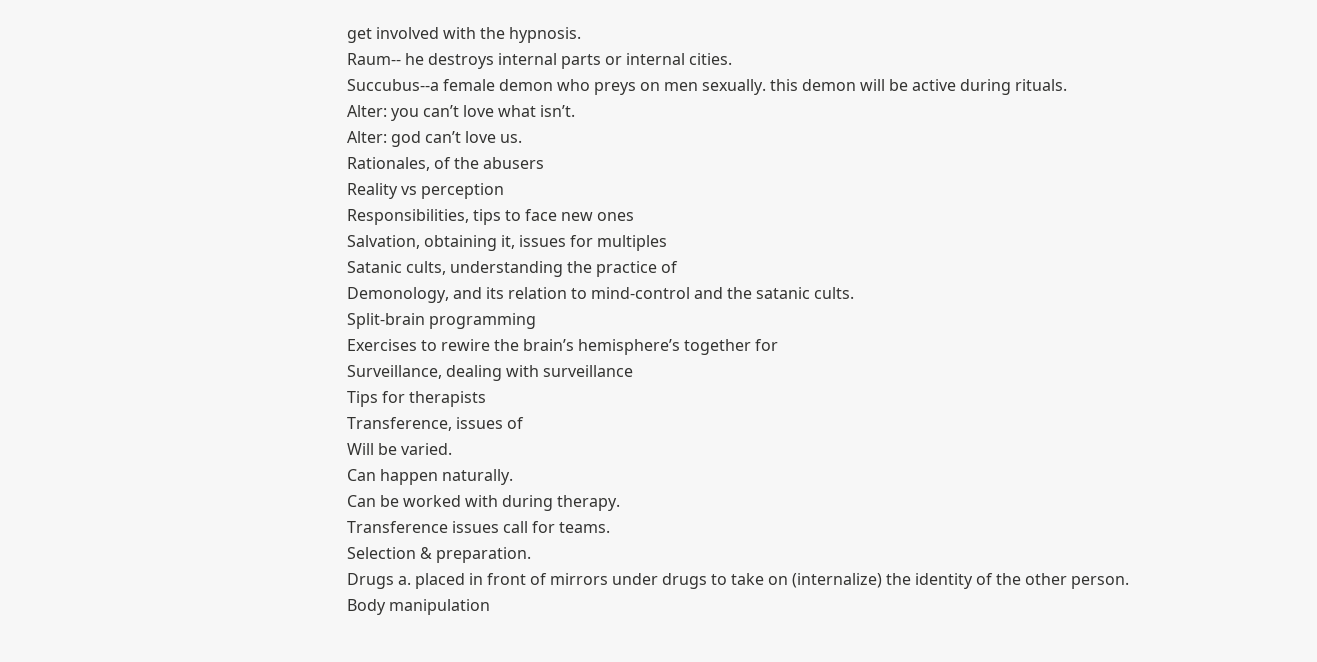get involved with the hypnosis.
Raum-- he destroys internal parts or internal cities.
Succubus--a female demon who preys on men sexually. this demon will be active during rituals.
Alter: you can’t love what isn’t.
Alter: god can’t love us.
Rationales, of the abusers
Reality vs perception
Responsibilities, tips to face new ones
Salvation, obtaining it, issues for multiples
Satanic cults, understanding the practice of
Demonology, and its relation to mind-control and the satanic cults.
Split-brain programming
Exercises to rewire the brain’s hemisphere’s together for
Surveillance, dealing with surveillance
Tips for therapists
Transference, issues of
Will be varied.
Can happen naturally.
Can be worked with during therapy.
Transference issues call for teams.
Selection & preparation.
Drugs a. placed in front of mirrors under drugs to take on (internalize) the identity of the other person.
Body manipulation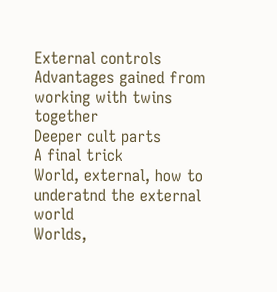External controls
Advantages gained from working with twins together
Deeper cult parts
A final trick
World, external, how to underatnd the external world
Worlds,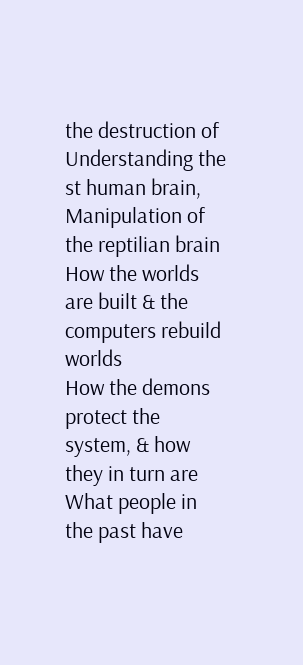the destruction of
Understanding the st human brain,
Manipulation of the reptilian brain
How the worlds are built & the computers rebuild worlds
How the demons protect the system, & how they in turn are
What people in the past have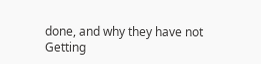done, and why they have not
Getting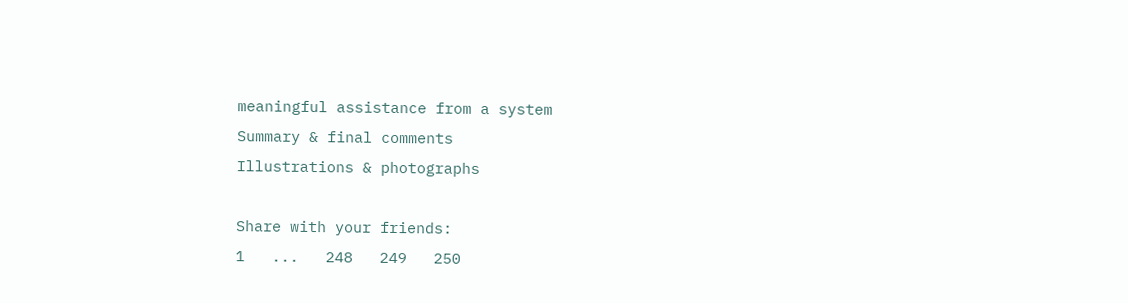meaningful assistance from a system
Summary & final comments
Illustrations & photographs

Share with your friends:
1   ...   248   249   250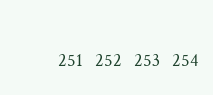251   252   253   254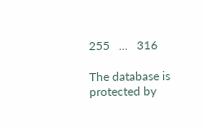255   ...   316

The database is protected by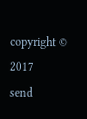copyright © 2017
send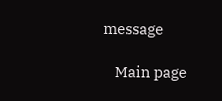message

    Main page